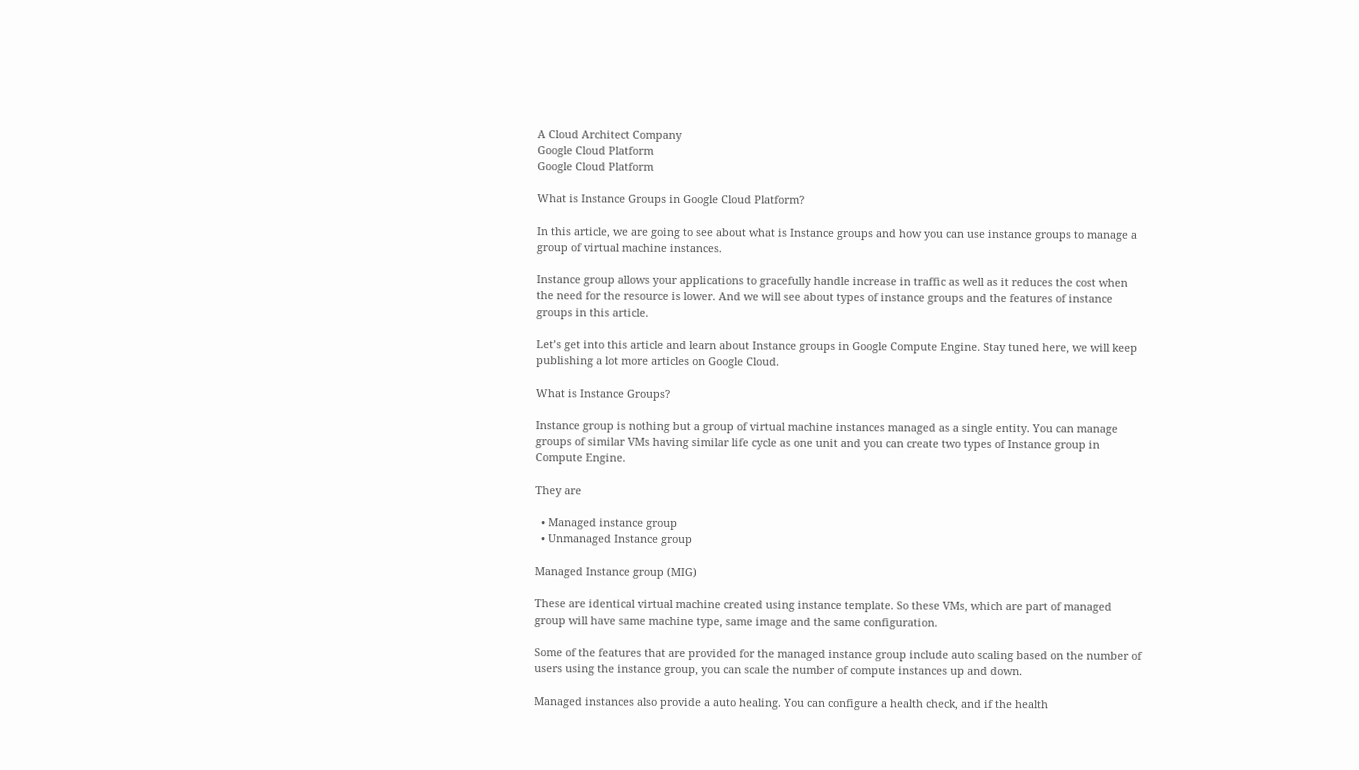A Cloud Architect Company
Google Cloud Platform
Google Cloud Platform

What is Instance Groups in Google Cloud Platform?

In this article, we are going to see about what is Instance groups and how you can use instance groups to manage a group of virtual machine instances.

Instance group allows your applications to gracefully handle increase in traffic as well as it reduces the cost when the need for the resource is lower. And we will see about types of instance groups and the features of instance groups in this article.

Let’s get into this article and learn about Instance groups in Google Compute Engine. Stay tuned here, we will keep publishing a lot more articles on Google Cloud.

What is Instance Groups?

Instance group is nothing but a group of virtual machine instances managed as a single entity. You can manage groups of similar VMs having similar life cycle as one unit and you can create two types of Instance group in Compute Engine.

They are

  • Managed instance group
  • Unmanaged Instance group

Managed Instance group (MIG)

These are identical virtual machine created using instance template. So these VMs, which are part of managed group will have same machine type, same image and the same configuration.

Some of the features that are provided for the managed instance group include auto scaling based on the number of users using the instance group, you can scale the number of compute instances up and down.

Managed instances also provide a auto healing. You can configure a health check, and if the health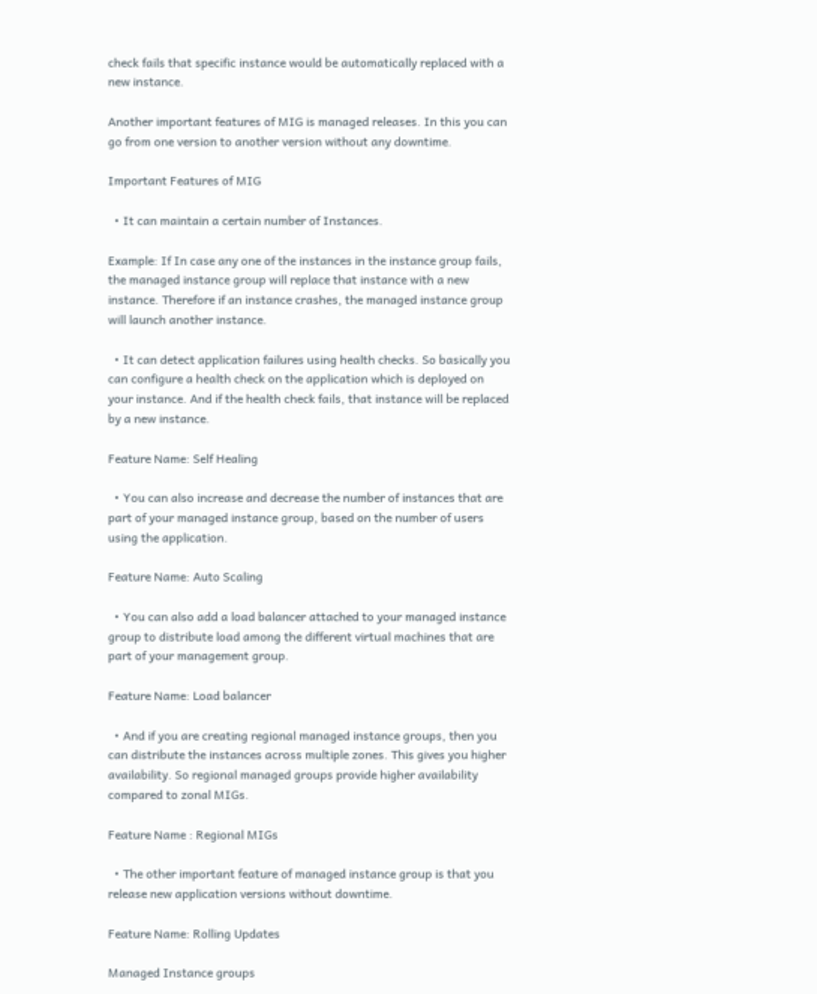check fails that specific instance would be automatically replaced with a new instance.

Another important features of MIG is managed releases. In this you can go from one version to another version without any downtime.

Important Features of MIG

  • It can maintain a certain number of Instances.

Example: If In case any one of the instances in the instance group fails, the managed instance group will replace that instance with a new instance. Therefore if an instance crashes, the managed instance group will launch another instance.

  • It can detect application failures using health checks. So basically you can configure a health check on the application which is deployed on your instance. And if the health check fails, that instance will be replaced by a new instance.

Feature Name: Self Healing

  • You can also increase and decrease the number of instances that are part of your managed instance group, based on the number of users using the application.

Feature Name: Auto Scaling

  • You can also add a load balancer attached to your managed instance group to distribute load among the different virtual machines that are part of your management group.

Feature Name: Load balancer

  • And if you are creating regional managed instance groups, then you can distribute the instances across multiple zones. This gives you higher availability. So regional managed groups provide higher availability compared to zonal MIGs.

Feature Name : Regional MIGs

  • The other important feature of managed instance group is that you release new application versions without downtime.

Feature Name: Rolling Updates

Managed Instance groups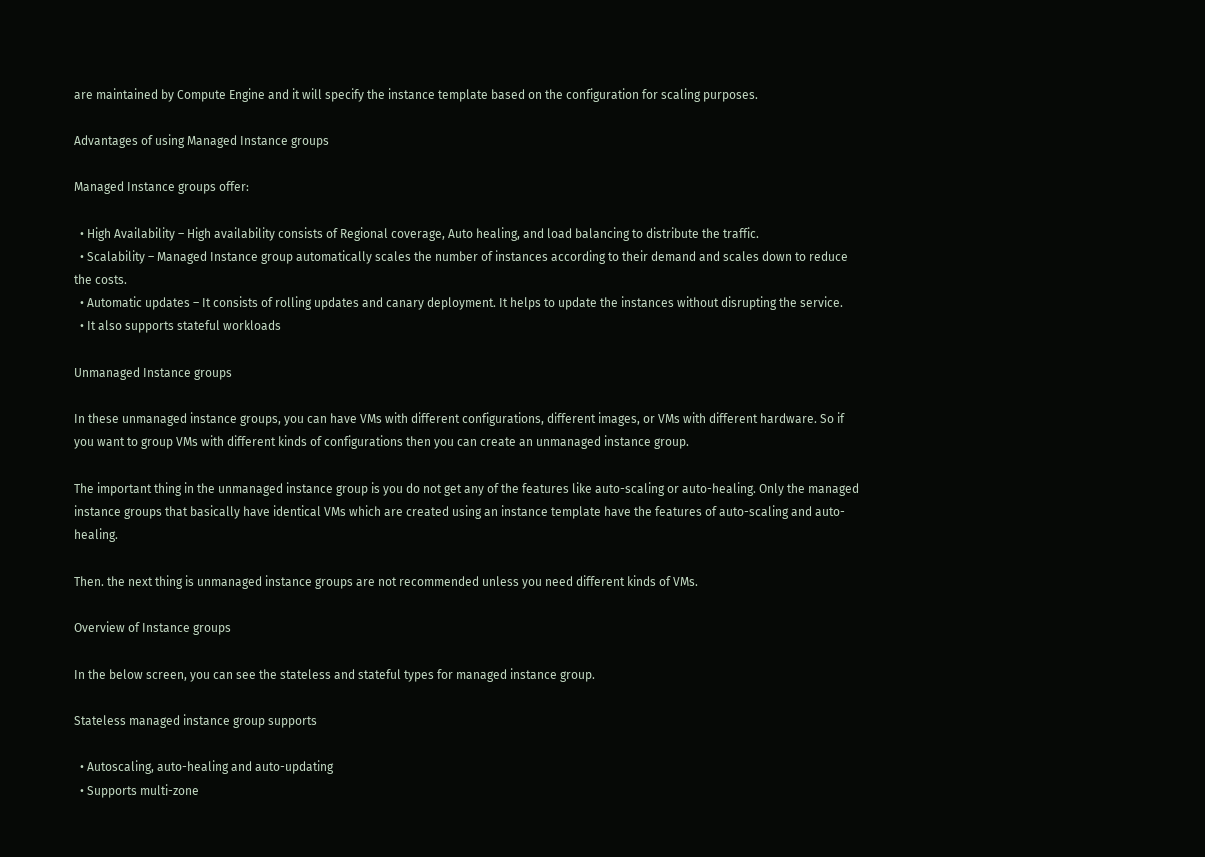are maintained by Compute Engine and it will specify the instance template based on the configuration for scaling purposes.

Advantages of using Managed Instance groups

Managed Instance groups offer:

  • High Availability – High availability consists of Regional coverage, Auto healing, and load balancing to distribute the traffic.
  • Scalability – Managed Instance group automatically scales the number of instances according to their demand and scales down to reduce the costs.
  • Automatic updates – It consists of rolling updates and canary deployment. It helps to update the instances without disrupting the service.
  • It also supports stateful workloads

Unmanaged Instance groups

In these unmanaged instance groups, you can have VMs with different configurations, different images, or VMs with different hardware. So if you want to group VMs with different kinds of configurations then you can create an unmanaged instance group.

The important thing in the unmanaged instance group is you do not get any of the features like auto-scaling or auto-healing. Only the managed instance groups that basically have identical VMs which are created using an instance template have the features of auto-scaling and auto-healing.

Then. the next thing is unmanaged instance groups are not recommended unless you need different kinds of VMs.

Overview of Instance groups

In the below screen, you can see the stateless and stateful types for managed instance group.

Stateless managed instance group supports

  • Autoscaling, auto-healing and auto-updating
  • Supports multi-zone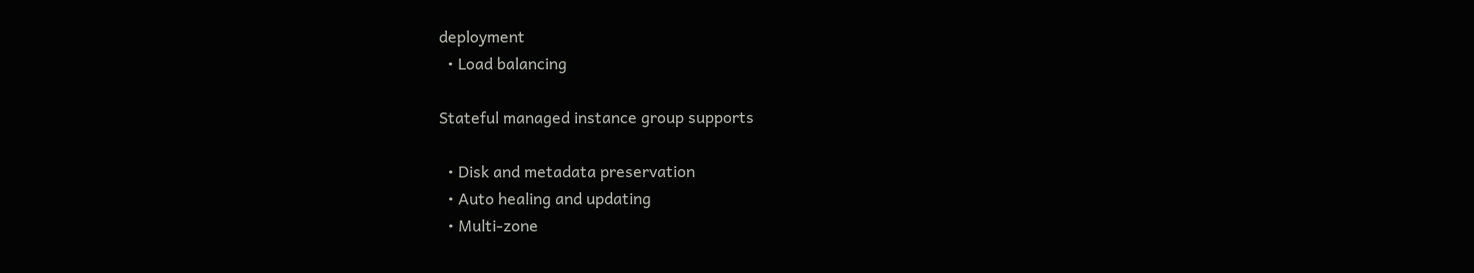deployment
  • Load balancing

Stateful managed instance group supports

  • Disk and metadata preservation
  • Auto healing and updating
  • Multi-zone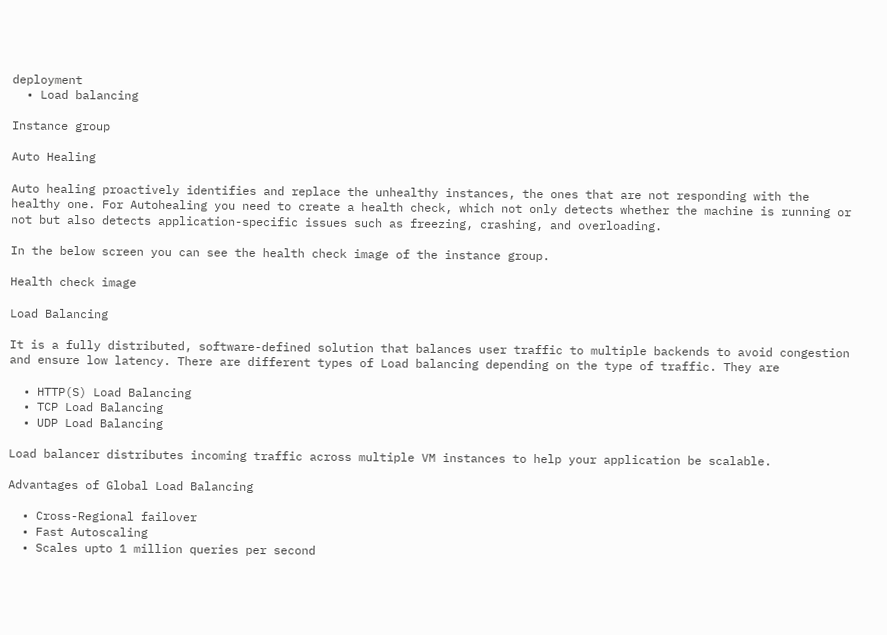deployment
  • Load balancing

Instance group

Auto Healing

Auto healing proactively identifies and replace the unhealthy instances, the ones that are not responding with the healthy one. For Autohealing you need to create a health check, which not only detects whether the machine is running or not but also detects application-specific issues such as freezing, crashing, and overloading.

In the below screen you can see the health check image of the instance group.

Health check image

Load Balancing

It is a fully distributed, software-defined solution that balances user traffic to multiple backends to avoid congestion and ensure low latency. There are different types of Load balancing depending on the type of traffic. They are

  • HTTP(S) Load Balancing
  • TCP Load Balancing
  • UDP Load Balancing

Load balancer distributes incoming traffic across multiple VM instances to help your application be scalable.

Advantages of Global Load Balancing

  • Cross-Regional failover
  • Fast Autoscaling
  • Scales upto 1 million queries per second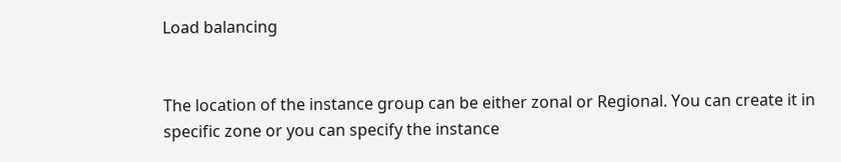Load balancing


The location of the instance group can be either zonal or Regional. You can create it in specific zone or you can specify the instance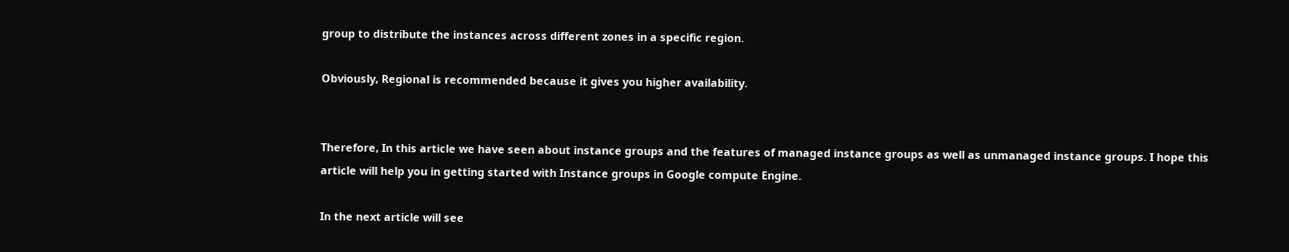group to distribute the instances across different zones in a specific region.

Obviously, Regional is recommended because it gives you higher availability.


Therefore, In this article we have seen about instance groups and the features of managed instance groups as well as unmanaged instance groups. I hope this article will help you in getting started with Instance groups in Google compute Engine.

In the next article will see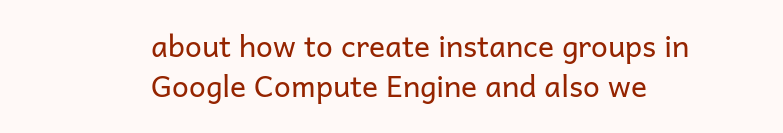about how to create instance groups in Google Compute Engine and also we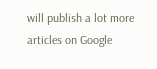will publish a lot more articles on Google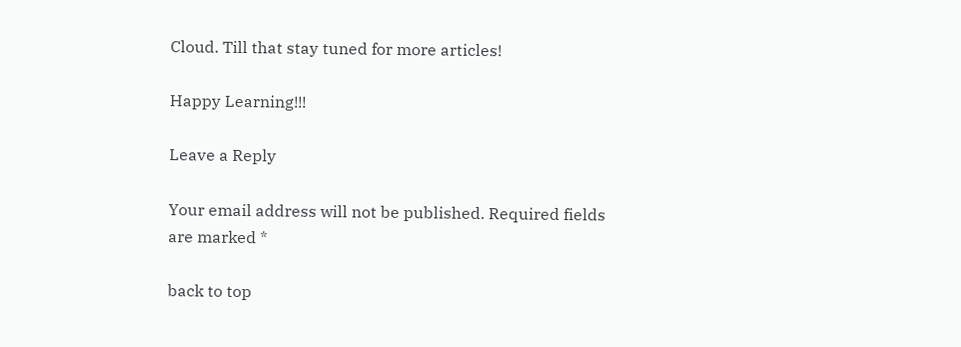Cloud. Till that stay tuned for more articles!

Happy Learning!!!

Leave a Reply

Your email address will not be published. Required fields are marked *

back to top